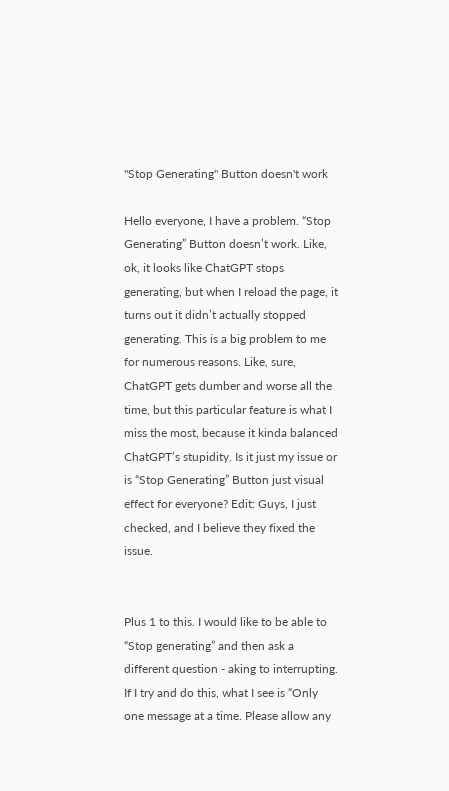"Stop Generating" Button doesn't work

Hello everyone, I have a problem. “Stop Generating” Button doesn’t work. Like, ok, it looks like ChatGPT stops generating, but when I reload the page, it turns out it didn’t actually stopped generating. This is a big problem to me for numerous reasons. Like, sure, ChatGPT gets dumber and worse all the time, but this particular feature is what I miss the most, because it kinda balanced ChatGPT’s stupidity. Is it just my issue or is “Stop Generating” Button just visual effect for everyone? Edit: Guys, I just checked, and I believe they fixed the issue.


Plus 1 to this. I would like to be able to “Stop generating” and then ask a different question - aking to interrupting. If I try and do this, what I see is “Only one message at a time. Please allow any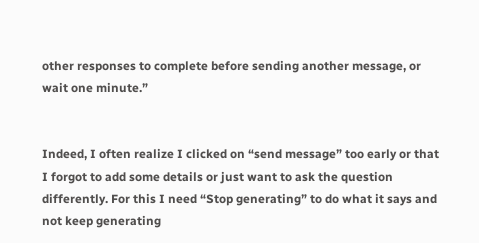other responses to complete before sending another message, or wait one minute.”


Indeed, I often realize I clicked on “send message” too early or that I forgot to add some details or just want to ask the question differently. For this I need “Stop generating” to do what it says and not keep generating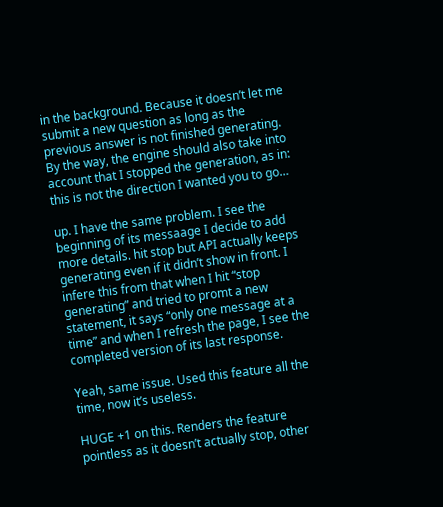in the background. Because it doesn’t let me submit a new question as long as the previous answer is not finished generating. By the way, the engine should also take into account that I stopped the generation, as in: this is not the direction I wanted you to go…

up. I have the same problem. I see the beginning of its messaage I decide to add more details. hit stop but API actually keeps generating even if it didn’t show in front. I infere this from that when I hit “stop generating” and tried to promt a new statement, it says “only one message at a time” and when I refresh the page, I see the completed version of its last response.

Yeah, same issue. Used this feature all the time, now it’s useless.

HUGE +1 on this. Renders the feature pointless as it doesn’t actually stop, other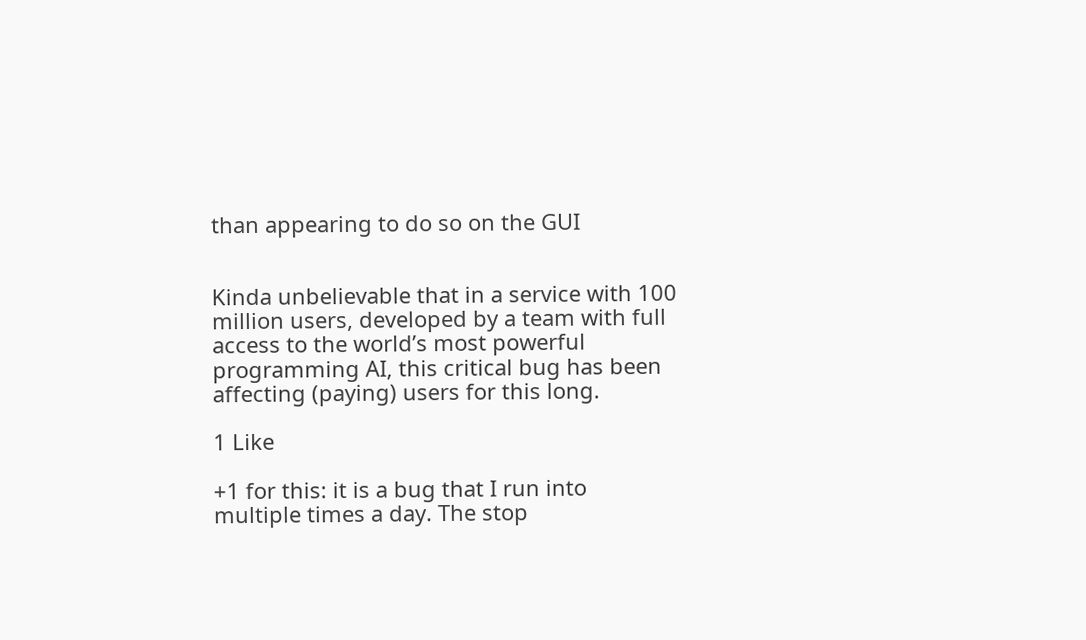than appearing to do so on the GUI


Kinda unbelievable that in a service with 100 million users, developed by a team with full access to the world’s most powerful programming AI, this critical bug has been affecting (paying) users for this long.

1 Like

+1 for this: it is a bug that I run into multiple times a day. The stop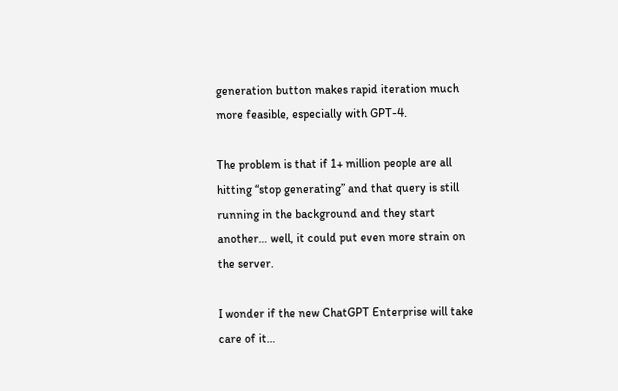generation button makes rapid iteration much more feasible, especially with GPT-4.

The problem is that if 1+ million people are all hitting “stop generating” and that query is still running in the background and they start another… well, it could put even more strain on the server.

I wonder if the new ChatGPT Enterprise will take care of it…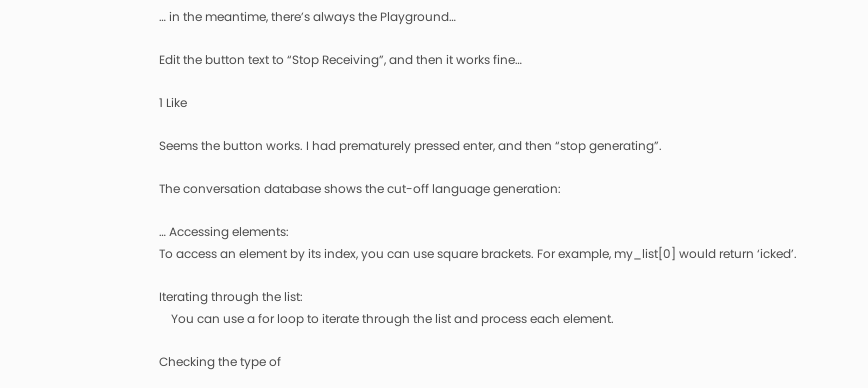… in the meantime, there’s always the Playground…

Edit the button text to “Stop Receiving”, and then it works fine…

1 Like

Seems the button works. I had prematurely pressed enter, and then “stop generating”.

The conversation database shows the cut-off language generation:

… Accessing elements:
To access an element by its index, you can use square brackets. For example, my_list[0] would return ‘icked’.

Iterating through the list:
    You can use a for loop to iterate through the list and process each element.

Checking the type of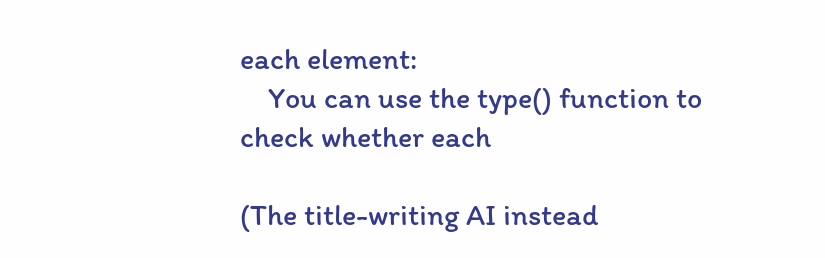each element:
    You can use the type() function to check whether each

(The title-writing AI instead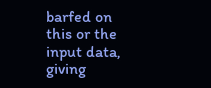barfed on this or the input data, giving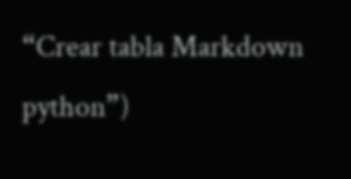“Crear tabla Markdown python”)